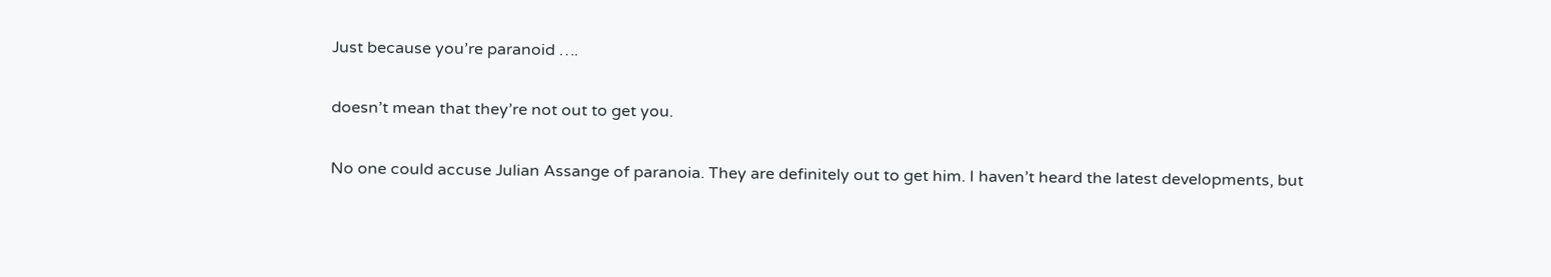Just because you’re paranoid ….

doesn’t mean that they’re not out to get you.

No one could accuse Julian Assange of paranoia. They are definitely out to get him. I haven’t heard the latest developments, but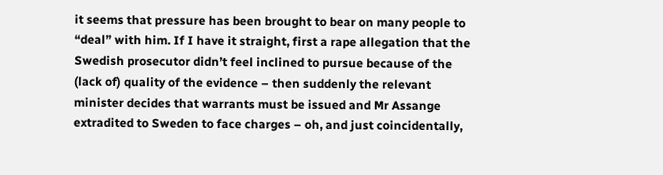it seems that pressure has been brought to bear on many people to “deal” with him. If I have it straight, first a rape allegation that the Swedish prosecutor didn’t feel inclined to pursue because of the (lack of) quality of the evidence – then suddenly the relevant minister decides that warrants must be issued and Mr Assange extradited to Sweden to face charges – oh, and just coincidentally,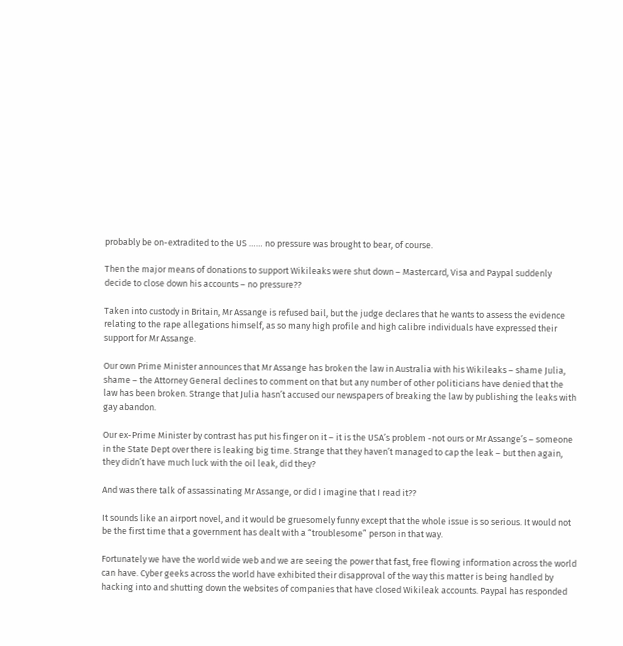probably be on-extradited to the US …… no pressure was brought to bear, of course.

Then the major means of donations to support Wikileaks were shut down – Mastercard, Visa and Paypal suddenly decide to close down his accounts – no pressure??

Taken into custody in Britain, Mr Assange is refused bail, but the judge declares that he wants to assess the evidence relating to the rape allegations himself, as so many high profile and high calibre individuals have expressed their support for Mr Assange.

Our own Prime Minister announces that Mr Assange has broken the law in Australia with his Wikileaks – shame Julia, shame – the Attorney General declines to comment on that but any number of other politicians have denied that the law has been broken. Strange that Julia hasn’t accused our newspapers of breaking the law by publishing the leaks with gay abandon.

Our ex-Prime Minister by contrast has put his finger on it – it is the USA’s problem -not ours or Mr Assange’s – someone in the State Dept over there is leaking big time. Strange that they haven’t managed to cap the leak – but then again, they didn’t have much luck with the oil leak, did they?

And was there talk of assassinating Mr Assange, or did I imagine that I read it??

It sounds like an airport novel, and it would be gruesomely funny except that the whole issue is so serious. It would not be the first time that a government has dealt with a “troublesome” person in that way.

Fortunately we have the world wide web and we are seeing the power that fast, free flowing information across the world can have. Cyber geeks across the world have exhibited their disapproval of the way this matter is being handled by hacking into and shutting down the websites of companies that have closed Wikileak accounts. Paypal has responded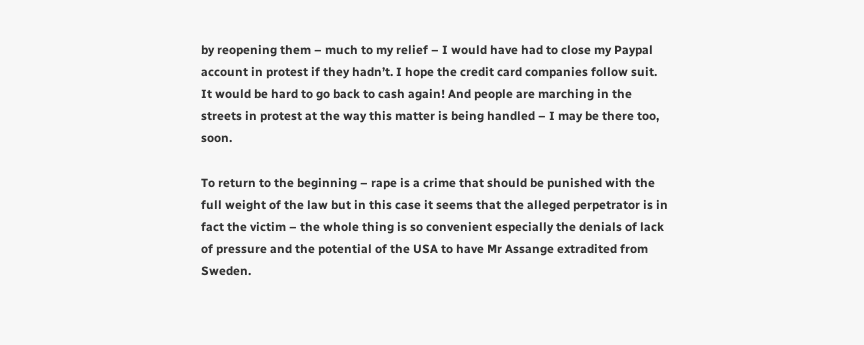by reopening them – much to my relief – I would have had to close my Paypal account in protest if they hadn’t. I hope the credit card companies follow suit. It would be hard to go back to cash again! And people are marching in the streets in protest at the way this matter is being handled – I may be there too, soon.

To return to the beginning – rape is a crime that should be punished with the full weight of the law but in this case it seems that the alleged perpetrator is in fact the victim – the whole thing is so convenient especially the denials of lack of pressure and the potential of the USA to have Mr Assange extradited from Sweden.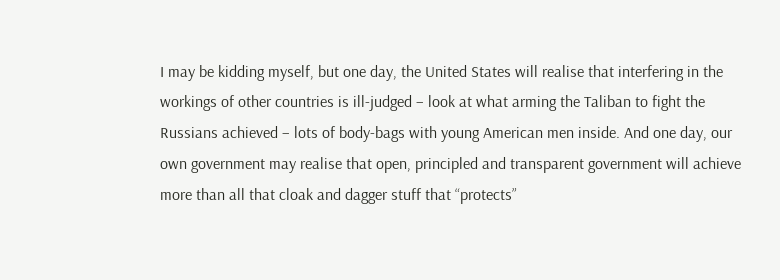I may be kidding myself, but one day, the United States will realise that interfering in the workings of other countries is ill-judged – look at what arming the Taliban to fight the Russians achieved – lots of body-bags with young American men inside. And one day, our own government may realise that open, principled and transparent government will achieve more than all that cloak and dagger stuff that “protects”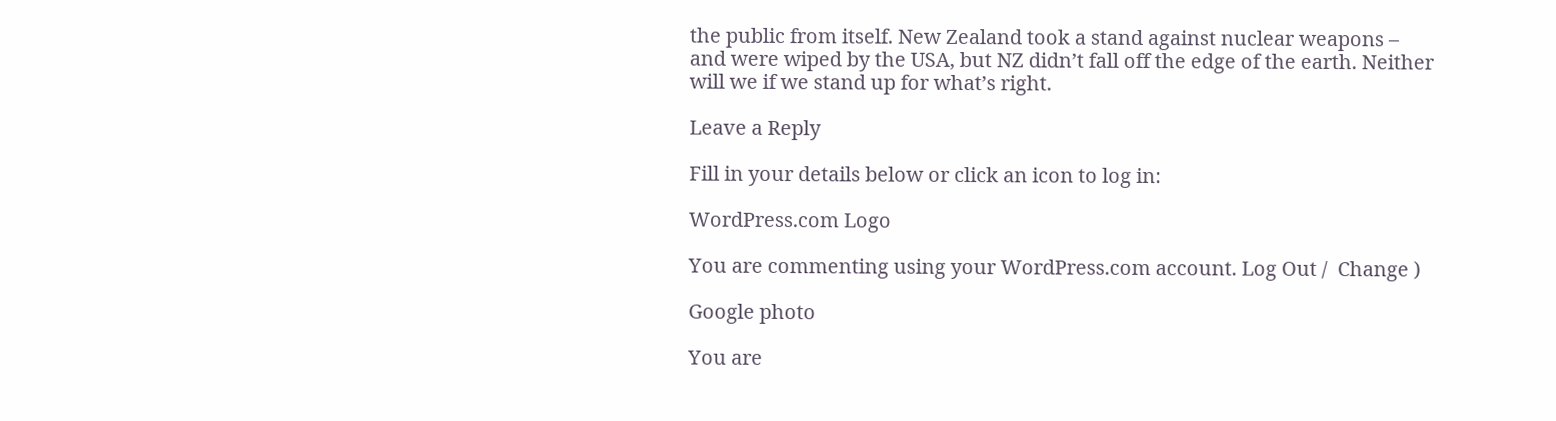the public from itself. New Zealand took a stand against nuclear weapons – and were wiped by the USA, but NZ didn’t fall off the edge of the earth. Neither will we if we stand up for what’s right.

Leave a Reply

Fill in your details below or click an icon to log in:

WordPress.com Logo

You are commenting using your WordPress.com account. Log Out /  Change )

Google photo

You are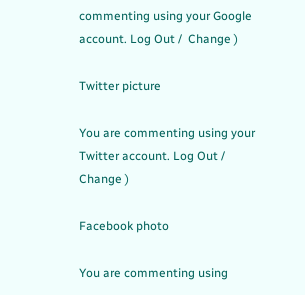commenting using your Google account. Log Out /  Change )

Twitter picture

You are commenting using your Twitter account. Log Out /  Change )

Facebook photo

You are commenting using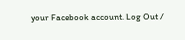your Facebook account. Log Out /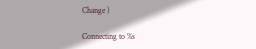Change )

Connecting to %s